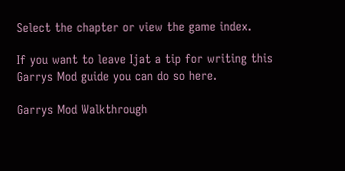Select the chapter or view the game index.

If you want to leave Ijat a tip for writing this Garrys Mod guide you can do so here.

Garrys Mod Walkthrough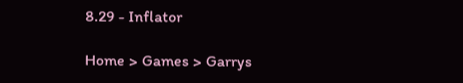8.29 - Inflator

Home > Games > Garrys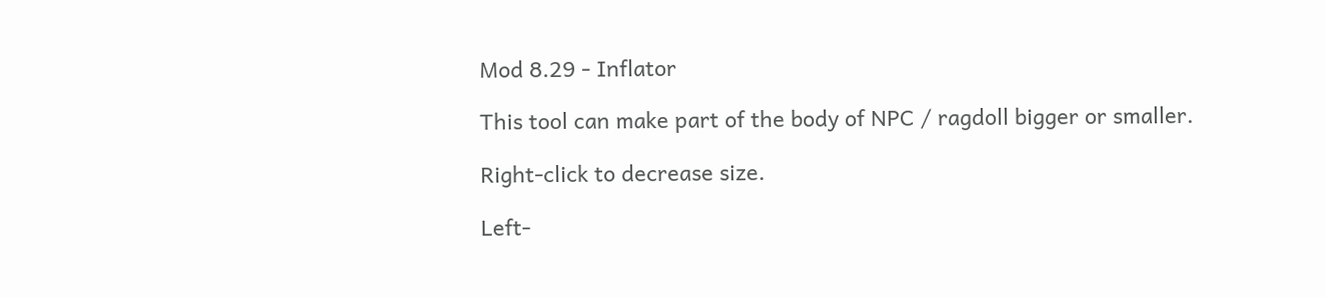Mod 8.29 - Inflator

This tool can make part of the body of NPC / ragdoll bigger or smaller.

Right-click to decrease size.

Left-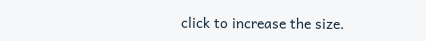click to increase the size.